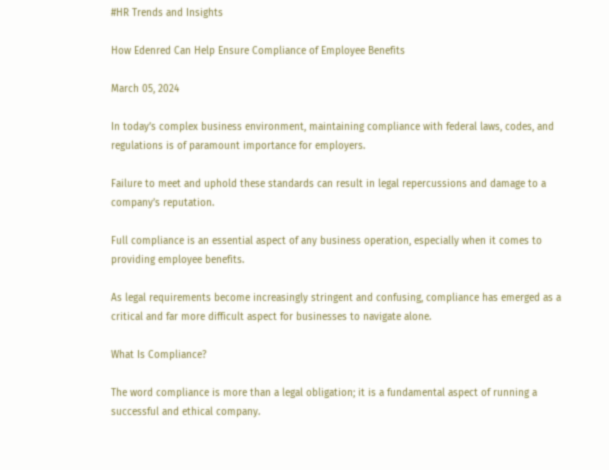#HR Trends and Insights

How Edenred Can Help Ensure Compliance of Employee Benefits

March 05, 2024

In today’s complex business environment, maintaining compliance with federal laws, codes, and regulations is of paramount importance for employers.

Failure to meet and uphold these standards can result in legal repercussions and damage to a company’s reputation.

Full compliance is an essential aspect of any business operation, especially when it comes to providing employee benefits.

As legal requirements become increasingly stringent and confusing, compliance has emerged as a critical and far more difficult aspect for businesses to navigate alone.

What Is Compliance?

The word compliance is more than a legal obligation; it is a fundamental aspect of running a successful and ethical company.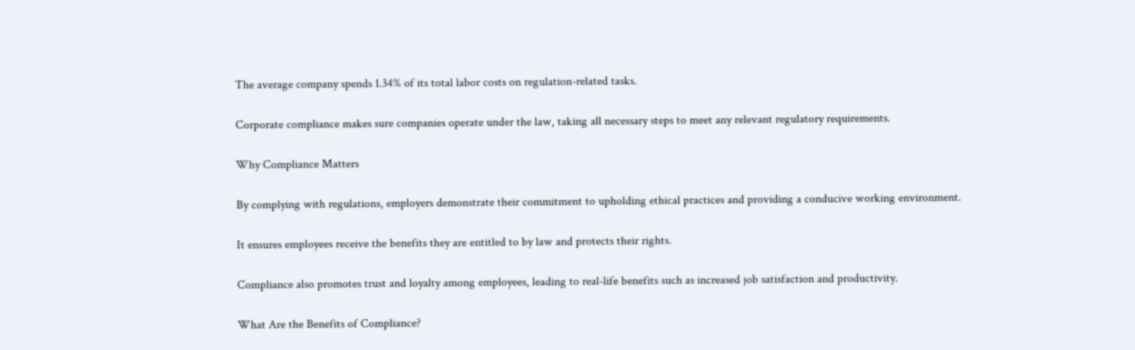The average company spends 1.34% of its total labor costs on regulation-related tasks.

Corporate compliance makes sure companies operate under the law, taking all necessary steps to meet any relevant regulatory requirements.

Why Compliance Matters

By complying with regulations, employers demonstrate their commitment to upholding ethical practices and providing a conducive working environment.

It ensures employees receive the benefits they are entitled to by law and protects their rights.

Compliance also promotes trust and loyalty among employees, leading to real-life benefits such as increased job satisfaction and productivity.

What Are the Benefits of Compliance?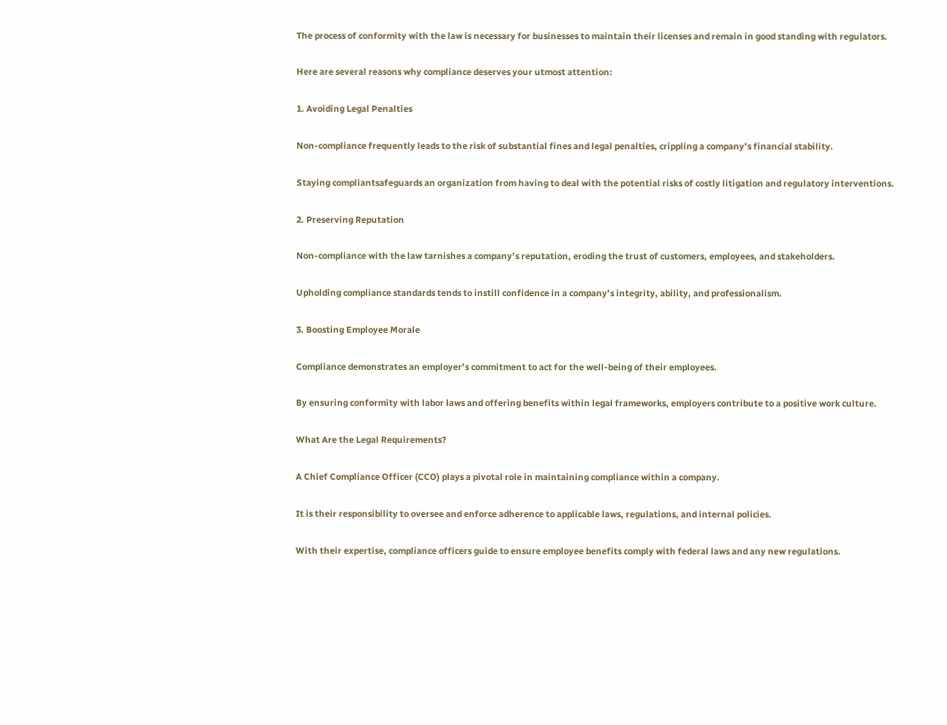The process of conformity with the law is necessary for businesses to maintain their licenses and remain in good standing with regulators.

Here are several reasons why compliance deserves your utmost attention:

1. Avoiding Legal Penalties

Non-compliance frequently leads to the risk of substantial fines and legal penalties, crippling a company’s financial stability.

Staying compliantsafeguards an organization from having to deal with the potential risks of costly litigation and regulatory interventions.

2. Preserving Reputation

Non-compliance with the law tarnishes a company’s reputation, eroding the trust of customers, employees, and stakeholders.

Upholding compliance standards tends to instill confidence in a company’s integrity, ability, and professionalism.

3. Boosting Employee Morale

Compliance demonstrates an employer’s commitment to act for the well-being of their employees.

By ensuring conformity with labor laws and offering benefits within legal frameworks, employers contribute to a positive work culture.

What Are the Legal Requirements?

A Chief Compliance Officer (CCO) plays a pivotal role in maintaining compliance within a company.

It is their responsibility to oversee and enforce adherence to applicable laws, regulations, and internal policies.

With their expertise, compliance officers guide to ensure employee benefits comply with federal laws and any new regulations.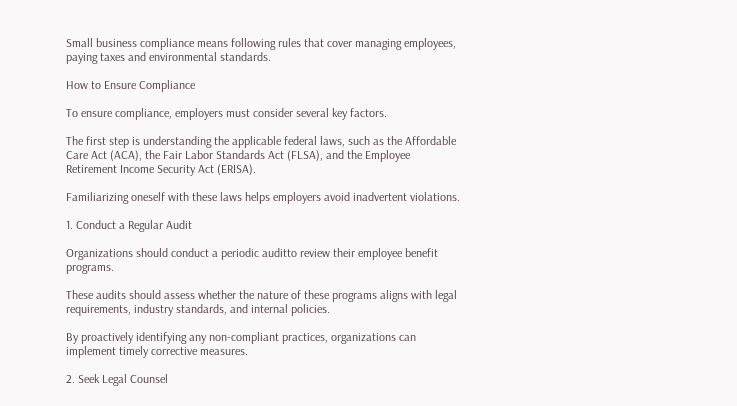Small business compliance means following rules that cover managing employees, paying taxes and environmental standards.

How to Ensure Compliance

To ensure compliance, employers must consider several key factors.

The first step is understanding the applicable federal laws, such as the Affordable Care Act (ACA), the Fair Labor Standards Act (FLSA), and the Employee Retirement Income Security Act (ERISA).

Familiarizing oneself with these laws helps employers avoid inadvertent violations.

1. Conduct a Regular Audit

Organizations should conduct a periodic auditto review their employee benefit programs.

These audits should assess whether the nature of these programs aligns with legal requirements, industry standards, and internal policies.

By proactively identifying any non-compliant practices, organizations can implement timely corrective measures.

2. Seek Legal Counsel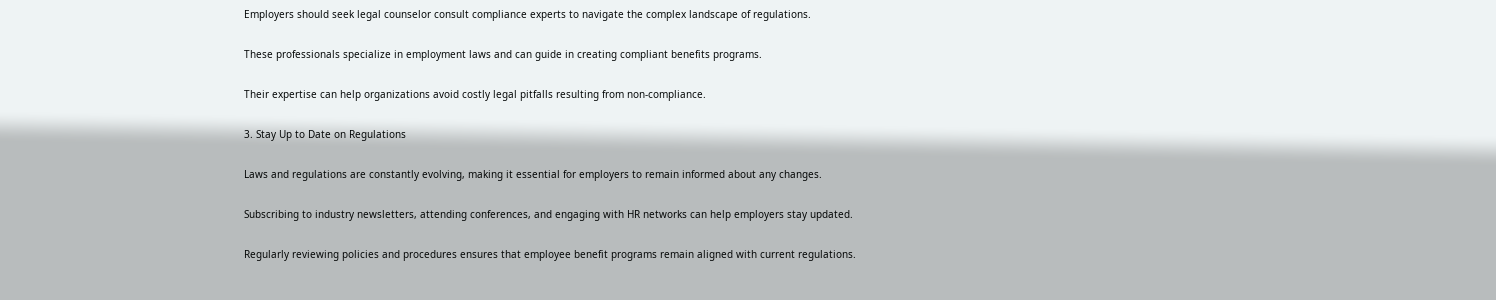Employers should seek legal counselor consult compliance experts to navigate the complex landscape of regulations.

These professionals specialize in employment laws and can guide in creating compliant benefits programs.

Their expertise can help organizations avoid costly legal pitfalls resulting from non-compliance.

3. Stay Up to Date on Regulations

Laws and regulations are constantly evolving, making it essential for employers to remain informed about any changes.

Subscribing to industry newsletters, attending conferences, and engaging with HR networks can help employers stay updated.

Regularly reviewing policies and procedures ensures that employee benefit programs remain aligned with current regulations.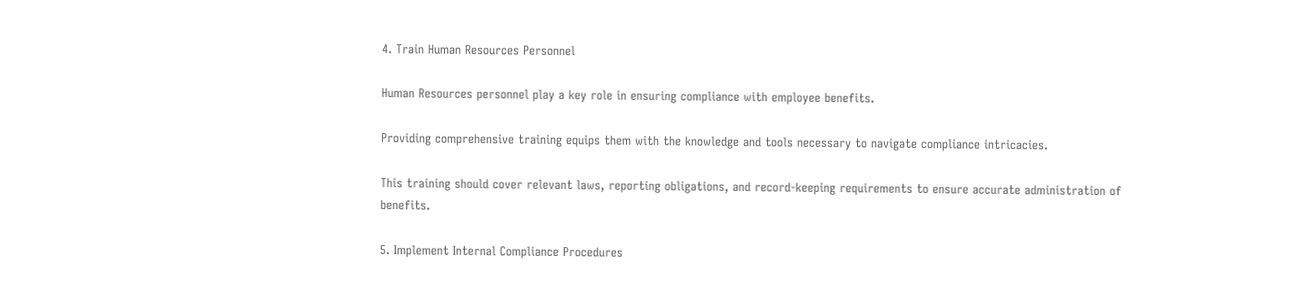4. Train Human Resources Personnel

Human Resources personnel play a key role in ensuring compliance with employee benefits.

Providing comprehensive training equips them with the knowledge and tools necessary to navigate compliance intricacies.

This training should cover relevant laws, reporting obligations, and record-keeping requirements to ensure accurate administration of benefits.

5. Implement Internal Compliance Procedures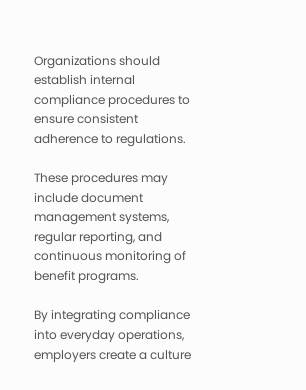Organizations should establish internal compliance procedures to ensure consistent adherence to regulations.

These procedures may include document management systems, regular reporting, and continuous monitoring of benefit programs.

By integrating compliance into everyday operations, employers create a culture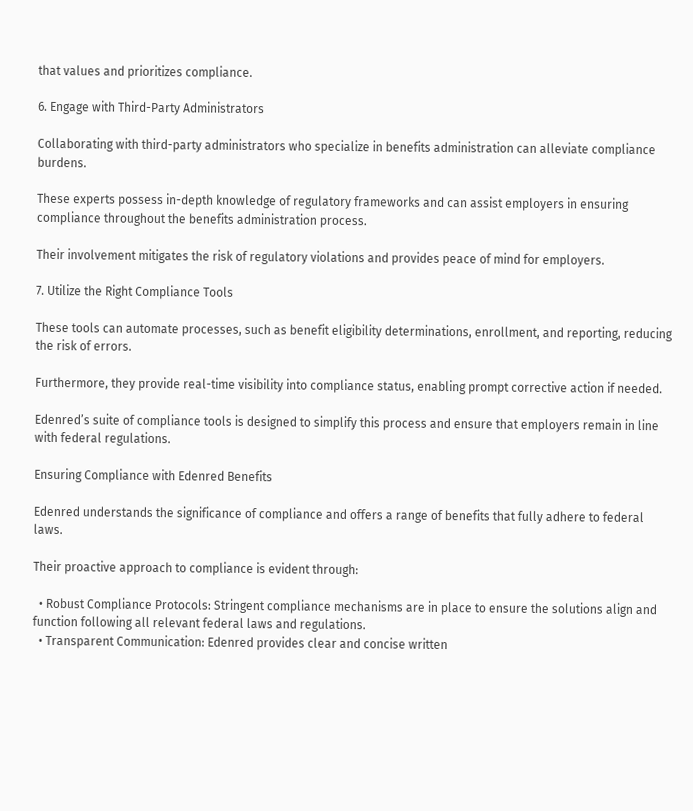that values and prioritizes compliance.

6. Engage with Third-Party Administrators

Collaborating with third-party administrators who specialize in benefits administration can alleviate compliance burdens.

These experts possess in-depth knowledge of regulatory frameworks and can assist employers in ensuring compliance throughout the benefits administration process.

Their involvement mitigates the risk of regulatory violations and provides peace of mind for employers.

7. Utilize the Right Compliance Tools

These tools can automate processes, such as benefit eligibility determinations, enrollment, and reporting, reducing the risk of errors.

Furthermore, they provide real-time visibility into compliance status, enabling prompt corrective action if needed.

Edenred’s suite of compliance tools is designed to simplify this process and ensure that employers remain in line with federal regulations.

Ensuring Compliance with Edenred Benefits

Edenred understands the significance of compliance and offers a range of benefits that fully adhere to federal laws.

Their proactive approach to compliance is evident through:

  • Robust Compliance Protocols: Stringent compliance mechanisms are in place to ensure the solutions align and function following all relevant federal laws and regulations.
  • Transparent Communication: Edenred provides clear and concise written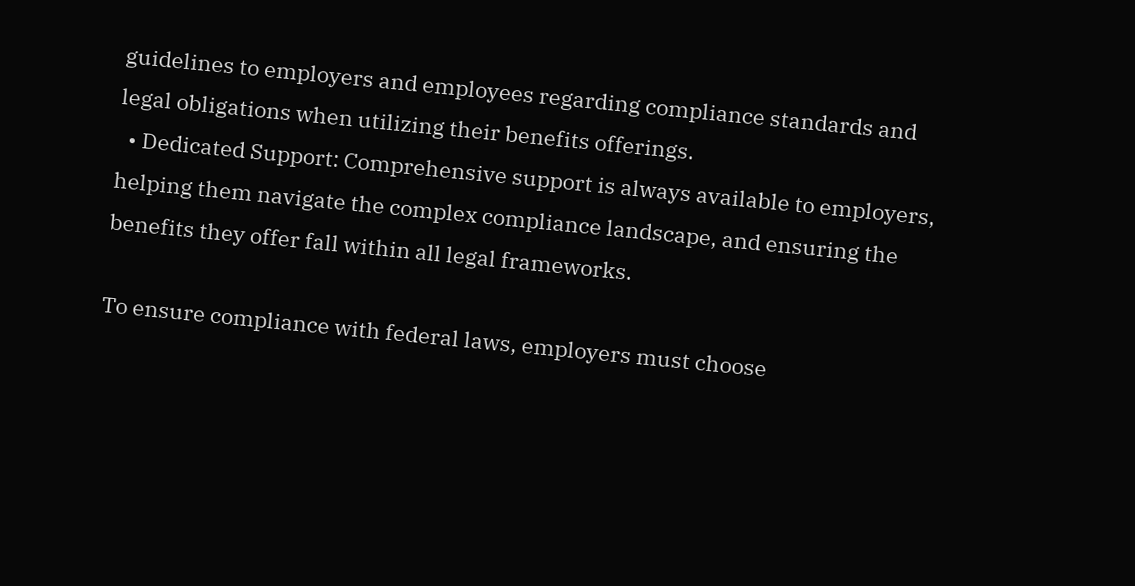guidelines to employers and employees regarding compliance standards and legal obligations when utilizing their benefits offerings.
  • Dedicated Support: Comprehensive support is always available to employers, helping them navigate the complex compliance landscape, and ensuring the benefits they offer fall within all legal frameworks.

To ensure compliance with federal laws, employers must choose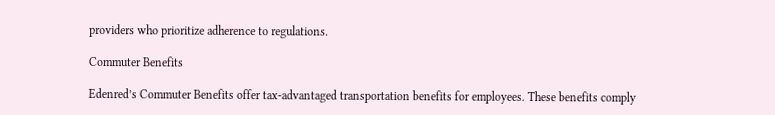providers who prioritize adherence to regulations.

Commuter Benefits

Edenred’s Commuter Benefits offer tax-advantaged transportation benefits for employees. These benefits comply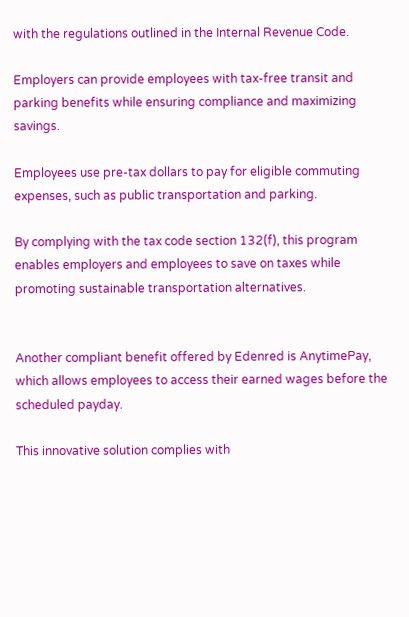with the regulations outlined in the Internal Revenue Code.

Employers can provide employees with tax-free transit and parking benefits while ensuring compliance and maximizing savings.

Employees use pre-tax dollars to pay for eligible commuting expenses, such as public transportation and parking.

By complying with the tax code section 132(f), this program enables employers and employees to save on taxes while promoting sustainable transportation alternatives.


Another compliant benefit offered by Edenred is AnytimePay, which allows employees to access their earned wages before the scheduled payday.

This innovative solution complies with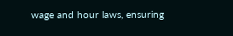wage and hour laws, ensuring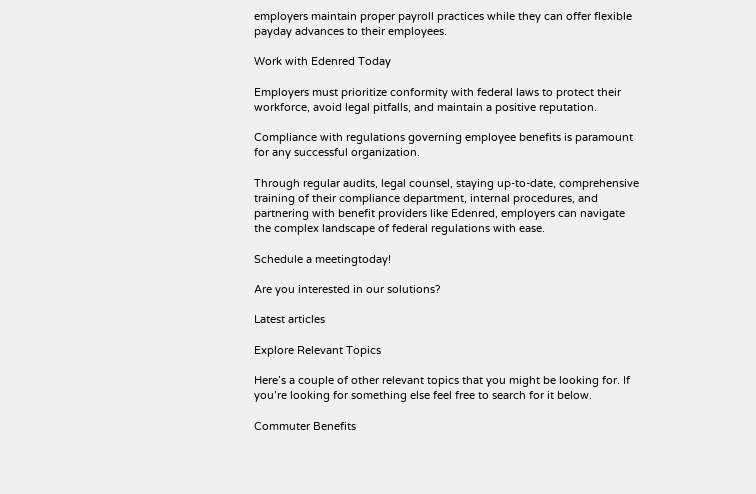employers maintain proper payroll practices while they can offer flexible payday advances to their employees.

Work with Edenred Today

Employers must prioritize conformity with federal laws to protect their workforce, avoid legal pitfalls, and maintain a positive reputation.

Compliance with regulations governing employee benefits is paramount for any successful organization.

Through regular audits, legal counsel, staying up-to-date, comprehensive training of their compliance department, internal procedures, and partnering with benefit providers like Edenred, employers can navigate the complex landscape of federal regulations with ease.

Schedule a meetingtoday!

Are you interested in our solutions?

Latest articles

Explore Relevant Topics

Here’s a couple of other relevant topics that you might be looking for. If you’re looking for something else feel free to search for it below.

Commuter Benefits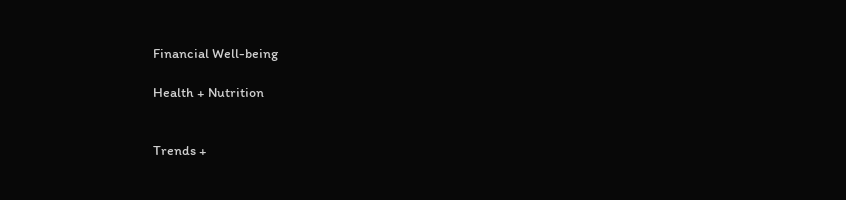Financial Well-being

Health + Nutrition


Trends +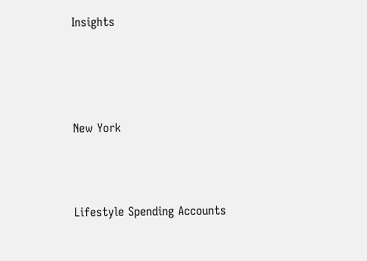Insights




New York



Lifestyle Spending Accounts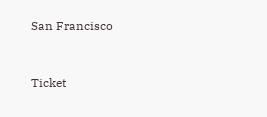San Francisco



Ticket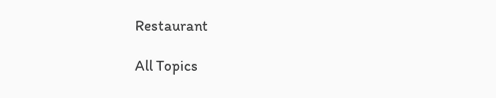Restaurant

All Topics